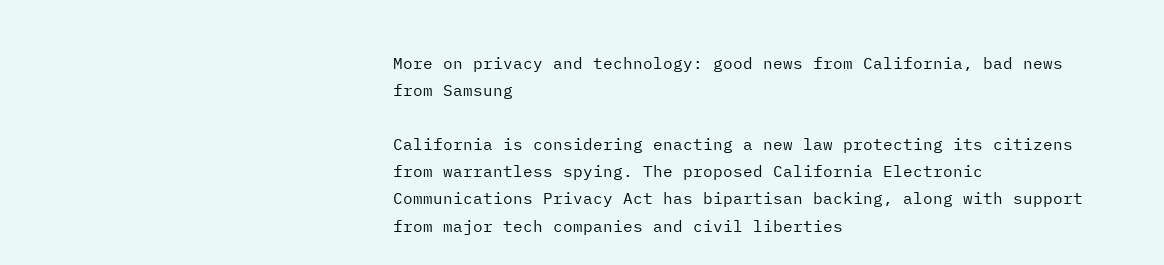More on privacy and technology: good news from California, bad news from Samsung

California is considering enacting a new law protecting its citizens from warrantless spying. The proposed California Electronic Communications Privacy Act has bipartisan backing, along with support from major tech companies and civil liberties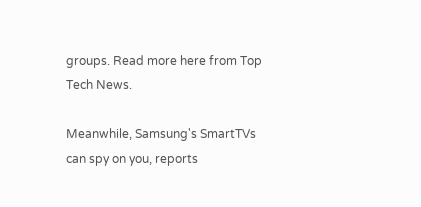groups. Read more here from Top Tech News.

Meanwhile, Samsung's SmartTVs can spy on you, reports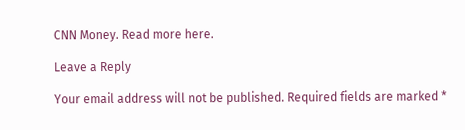CNN Money. Read more here.

Leave a Reply

Your email address will not be published. Required fields are marked *